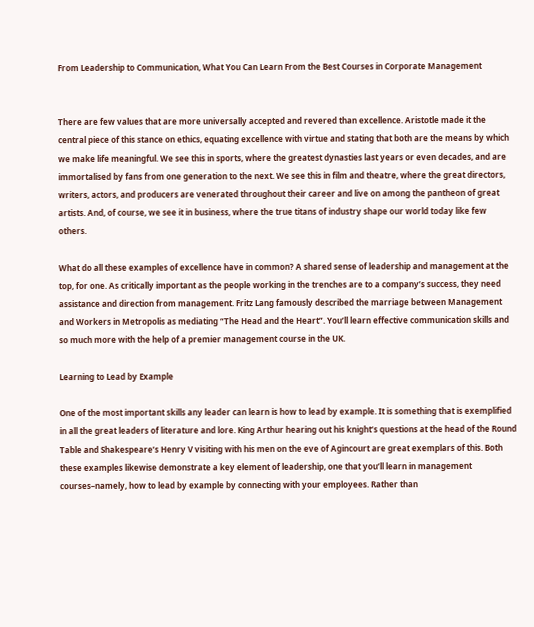From Leadership to Communication, What You Can Learn From the Best Courses in Corporate Management


There are few values that are more universally accepted and revered than excellence. Aristotle made it the central piece of this stance on ethics, equating excellence with virtue and stating that both are the means by which we make life meaningful. We see this in sports, where the greatest dynasties last years or even decades, and are immortalised by fans from one generation to the next. We see this in film and theatre, where the great directors, writers, actors, and producers are venerated throughout their career and live on among the pantheon of great artists. And, of course, we see it in business, where the true titans of industry shape our world today like few others.

What do all these examples of excellence have in common? A shared sense of leadership and management at the top, for one. As critically important as the people working in the trenches are to a company’s success, they need assistance and direction from management. Fritz Lang famously described the marriage between Management and Workers in Metropolis as mediating “The Head and the Heart”. You’ll learn effective communication skills and so much more with the help of a premier management course in the UK.

Learning to Lead by Example

One of the most important skills any leader can learn is how to lead by example. It is something that is exemplified in all the great leaders of literature and lore. King Arthur hearing out his knight’s questions at the head of the Round Table and Shakespeare’s Henry V visiting with his men on the eve of Agincourt are great exemplars of this. Both these examples likewise demonstrate a key element of leadership, one that you’ll learn in management courses–namely, how to lead by example by connecting with your employees. Rather than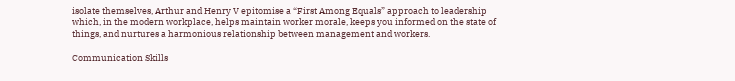isolate themselves, Arthur and Henry V epitomise a “First Among Equals” approach to leadership which, in the modern workplace, helps maintain worker morale, keeps you informed on the state of things, and nurtures a harmonious relationship between management and workers.

Communication Skills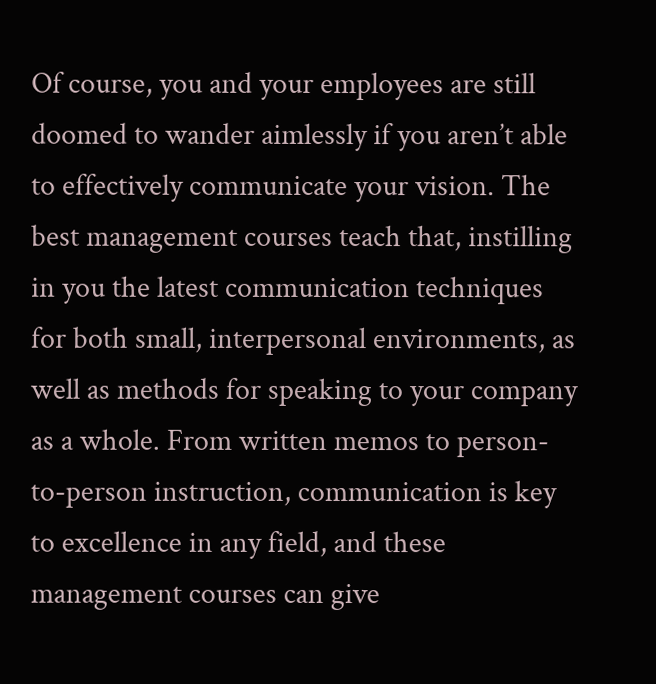Of course, you and your employees are still doomed to wander aimlessly if you aren’t able to effectively communicate your vision. The best management courses teach that, instilling in you the latest communication techniques for both small, interpersonal environments, as well as methods for speaking to your company as a whole. From written memos to person-to-person instruction, communication is key to excellence in any field, and these management courses can give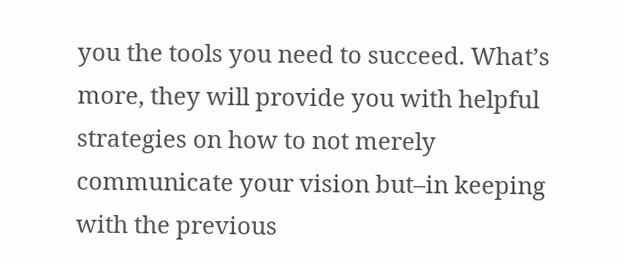you the tools you need to succeed. What’s more, they will provide you with helpful strategies on how to not merely communicate your vision but–in keeping with the previous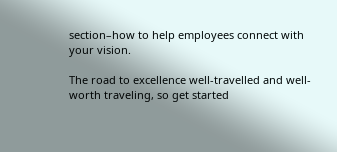section–how to help employees connect with your vision.

The road to excellence well-travelled and well-worth traveling, so get started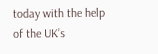today with the help of the UK’s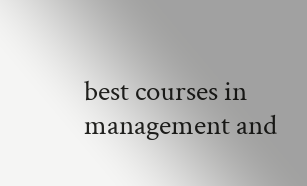best courses in management and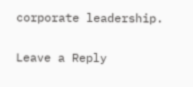corporate leadership.

Leave a Reply